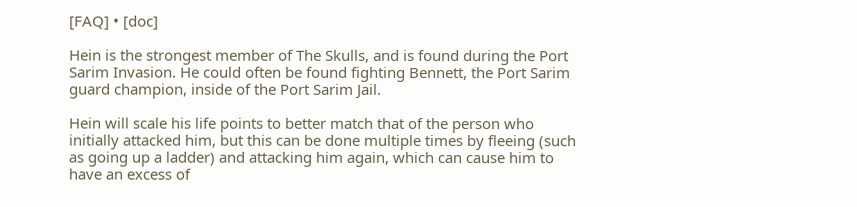[FAQ] • [doc]

Hein is the strongest member of The Skulls, and is found during the Port Sarim Invasion. He could often be found fighting Bennett, the Port Sarim guard champion, inside of the Port Sarim Jail.

Hein will scale his life points to better match that of the person who initially attacked him, but this can be done multiple times by fleeing (such as going up a ladder) and attacking him again, which can cause him to have an excess of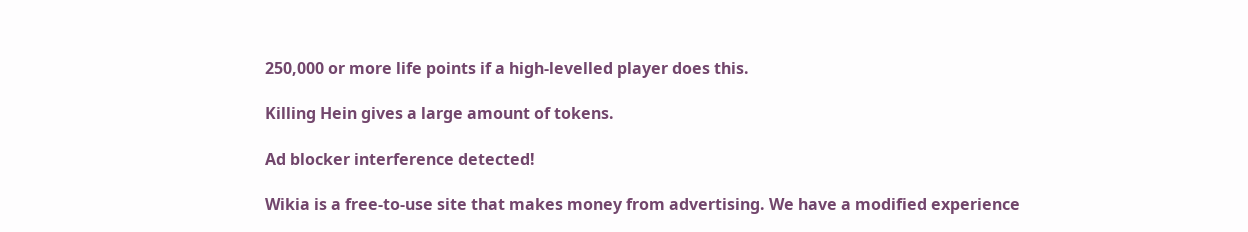250,000 or more life points if a high-levelled player does this.

Killing Hein gives a large amount of tokens.

Ad blocker interference detected!

Wikia is a free-to-use site that makes money from advertising. We have a modified experience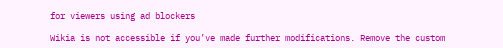for viewers using ad blockers

Wikia is not accessible if you’ve made further modifications. Remove the custom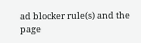ad blocker rule(s) and the page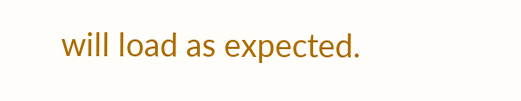will load as expected.